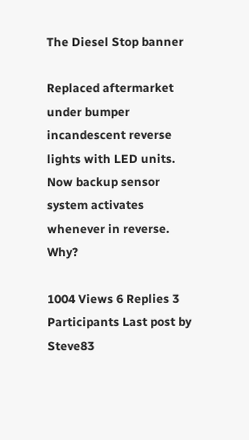The Diesel Stop banner

Replaced aftermarket under bumper incandescent reverse lights with LED units. Now backup sensor system activates whenever in reverse. Why?

1004 Views 6 Replies 3 Participants Last post by  Steve83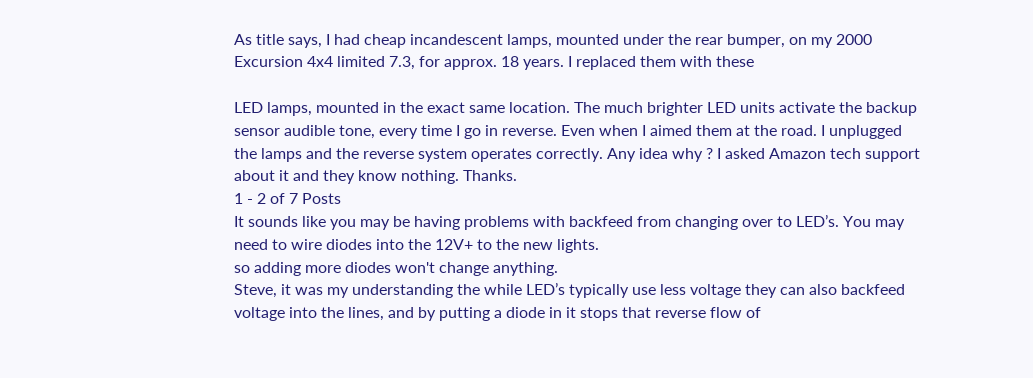As title says, I had cheap incandescent lamps, mounted under the rear bumper, on my 2000 Excursion 4x4 limited 7.3, for approx. 18 years. I replaced them with these

LED lamps, mounted in the exact same location. The much brighter LED units activate the backup sensor audible tone, every time I go in reverse. Even when I aimed them at the road. I unplugged the lamps and the reverse system operates correctly. Any idea why ? I asked Amazon tech support about it and they know nothing. Thanks.
1 - 2 of 7 Posts
It sounds like you may be having problems with backfeed from changing over to LED’s. You may need to wire diodes into the 12V+ to the new lights.
so adding more diodes won't change anything.
Steve, it was my understanding the while LED’s typically use less voltage they can also backfeed voltage into the lines, and by putting a diode in it stops that reverse flow of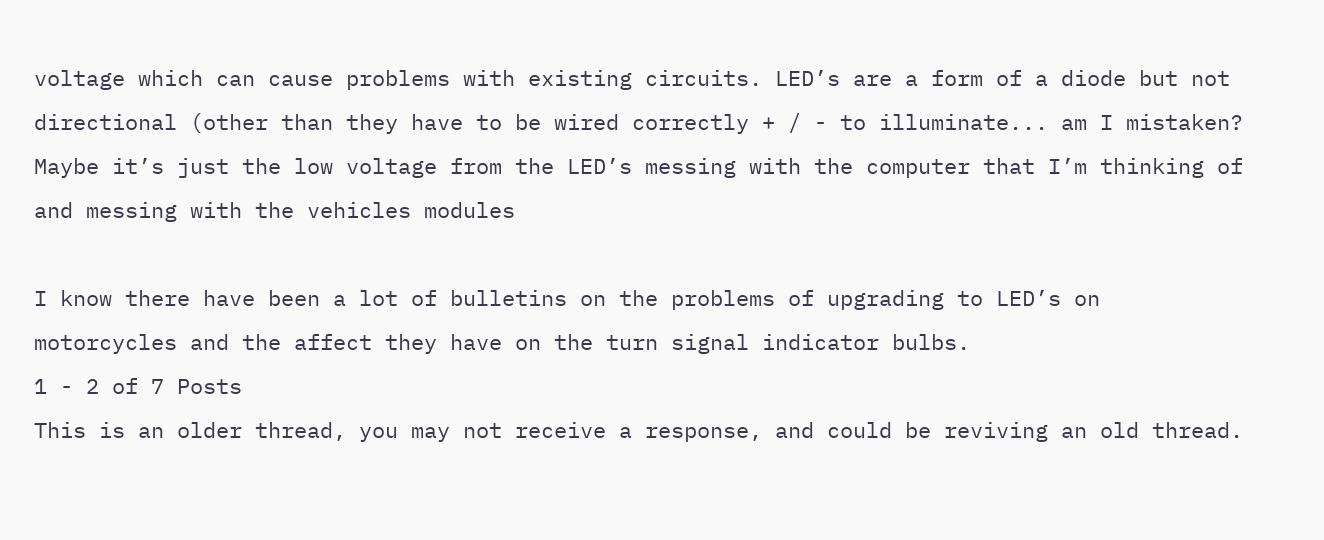voltage which can cause problems with existing circuits. LED’s are a form of a diode but not directional (other than they have to be wired correctly + / - to illuminate... am I mistaken? Maybe it’s just the low voltage from the LED’s messing with the computer that I’m thinking of and messing with the vehicles modules

I know there have been a lot of bulletins on the problems of upgrading to LED’s on motorcycles and the affect they have on the turn signal indicator bulbs.
1 - 2 of 7 Posts
This is an older thread, you may not receive a response, and could be reviving an old thread.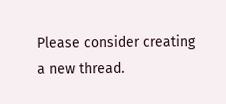Please consider creating a new thread.